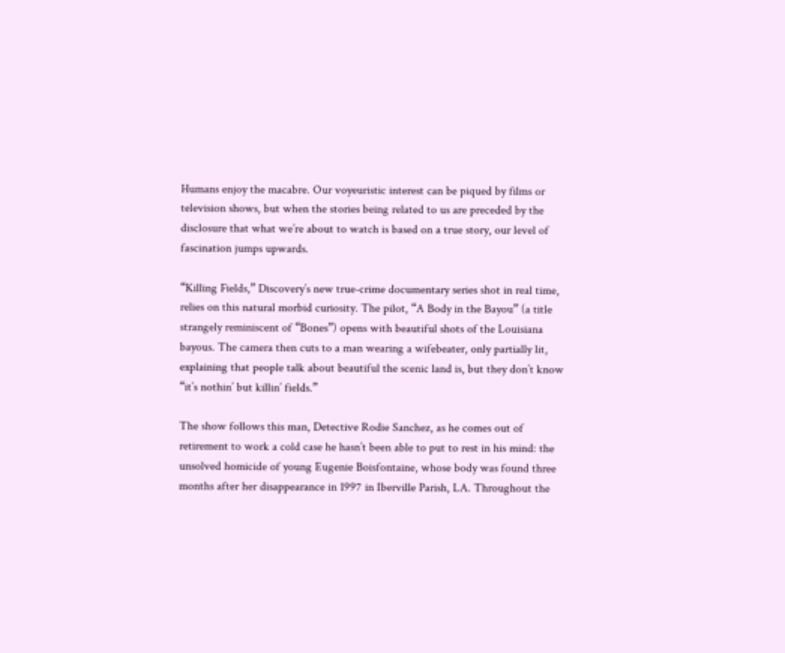Humans enjoy the macabre. Our voyeuristic interest can be piqued by films or television shows, but when the stories being related to us are preceded by the disclosure that what we’re about to watch is based on a true story, our level of fascination jumps upwards.

“Killing Fields,” Discovery’s new true-crime documentary series shot in real time, relies on this natural morbid curiosity. The pilot, “A Body in the Bayou” (a title strangely reminiscent of “Bones”) opens with beautiful shots of the Louisiana bayous. The camera then cuts to a man wearing a wifebeater, only partially lit, explaining that people talk about beautiful the scenic land is, but they don’t know “it’s nothin’ but killin’ fields.”

The show follows this man, Detective Rodie Sanchez, as he comes out of retirement to work a cold case he hasn’t been able to put to rest in his mind: the unsolved homicide of young Eugenie Boisfontaine, whose body was found three months after her disappearance in 1997 in Iberville Parish, LA. Throughout the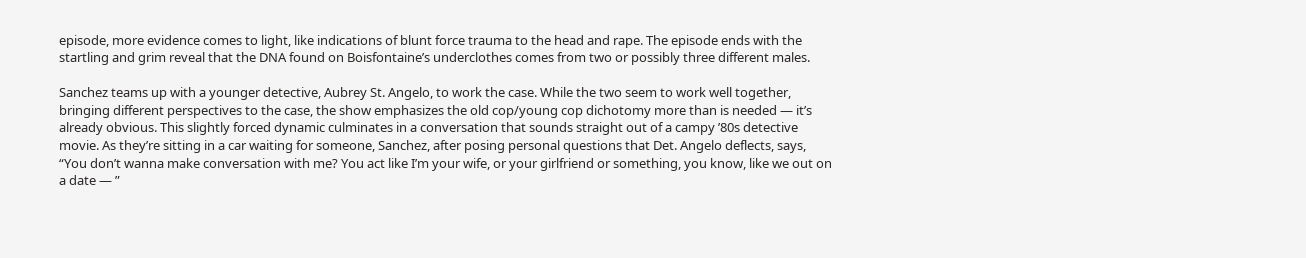episode, more evidence comes to light, like indications of blunt force trauma to the head and rape. The episode ends with the startling and grim reveal that the DNA found on Boisfontaine’s underclothes comes from two or possibly three different males.

Sanchez teams up with a younger detective, Aubrey St. Angelo, to work the case. While the two seem to work well together, bringing different perspectives to the case, the show emphasizes the old cop/young cop dichotomy more than is needed — it’s already obvious. This slightly forced dynamic culminates in a conversation that sounds straight out of a campy ’80s detective movie. As they’re sitting in a car waiting for someone, Sanchez, after posing personal questions that Det. Angelo deflects, says, “You don’t wanna make conversation with me? You act like I’m your wife, or your girlfriend or something, you know, like we out on a date — ”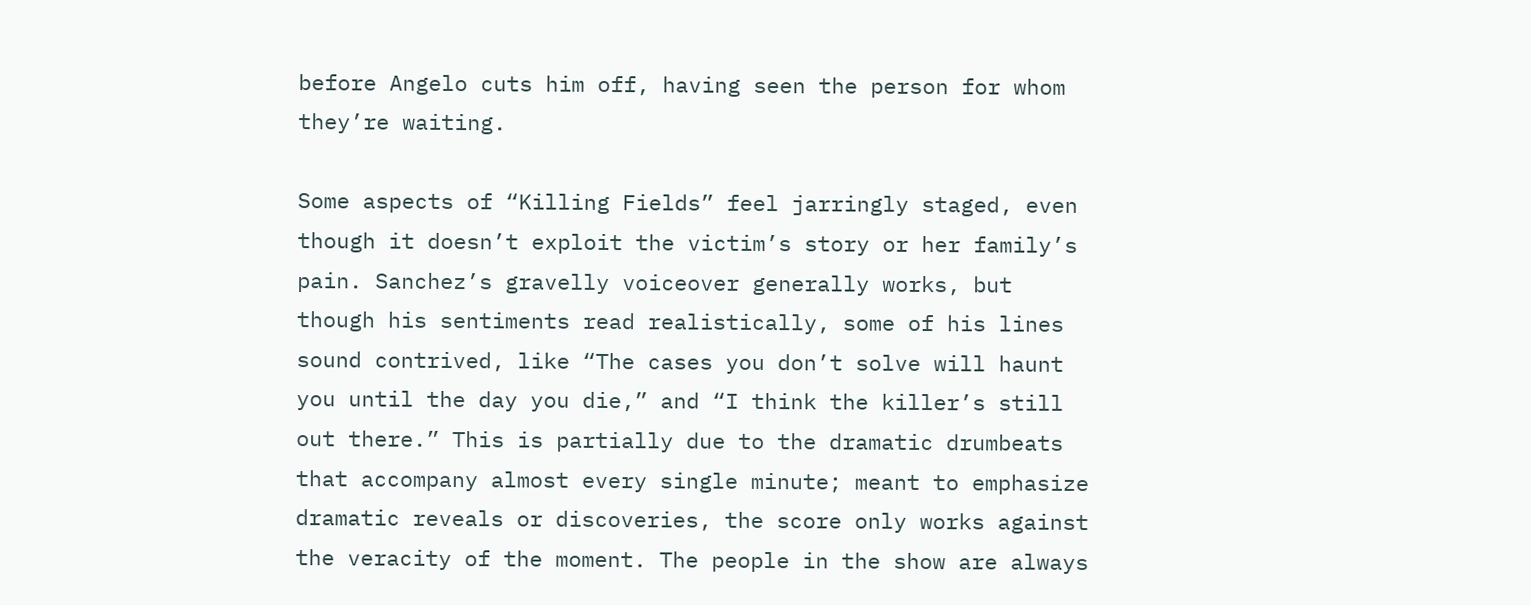before Angelo cuts him off, having seen the person for whom they’re waiting.

Some aspects of “Killing Fields” feel jarringly staged, even though it doesn’t exploit the victim’s story or her family’s pain. Sanchez’s gravelly voiceover generally works, but though his sentiments read realistically, some of his lines sound contrived, like “The cases you don’t solve will haunt you until the day you die,” and “I think the killer’s still out there.” This is partially due to the dramatic drumbeats that accompany almost every single minute; meant to emphasize dramatic reveals or discoveries, the score only works against the veracity of the moment. The people in the show are always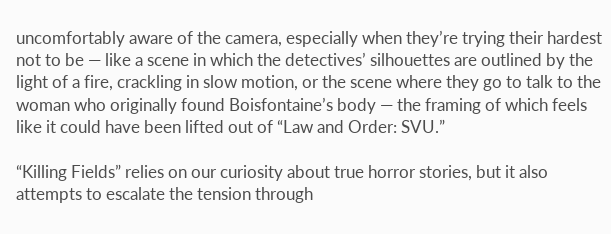uncomfortably aware of the camera, especially when they’re trying their hardest not to be — like a scene in which the detectives’ silhouettes are outlined by the light of a fire, crackling in slow motion, or the scene where they go to talk to the woman who originally found Boisfontaine’s body — the framing of which feels like it could have been lifted out of “Law and Order: SVU.”

“Killing Fields” relies on our curiosity about true horror stories, but it also attempts to escalate the tension through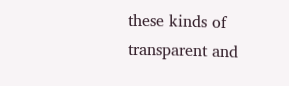these kinds of transparent and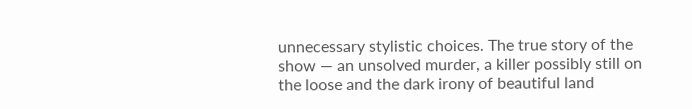unnecessary stylistic choices. The true story of the show — an unsolved murder, a killer possibly still on the loose and the dark irony of beautiful land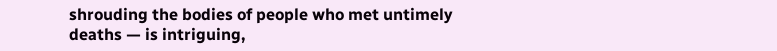shrouding the bodies of people who met untimely deaths — is intriguing,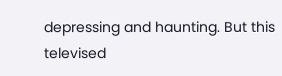depressing and haunting. But this televised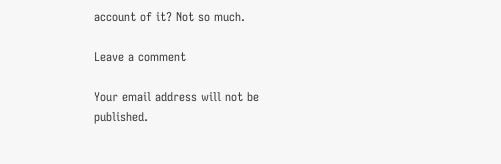account of it? Not so much.

Leave a comment

Your email address will not be published.